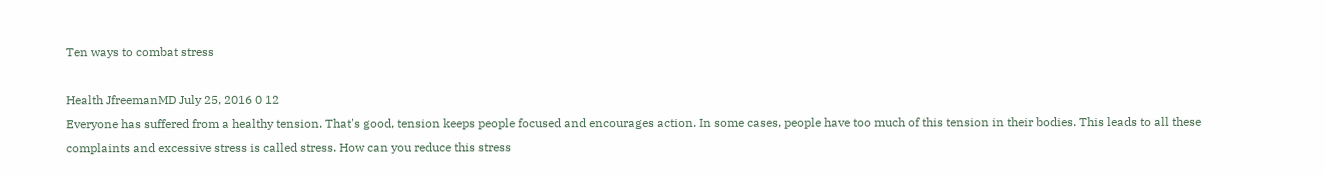Ten ways to combat stress

Health JfreemanMD July 25, 2016 0 12
Everyone has suffered from a healthy tension. That's good, tension keeps people focused and encourages action. In some cases, people have too much of this tension in their bodies. This leads to all these complaints and excessive stress is called stress. How can you reduce this stress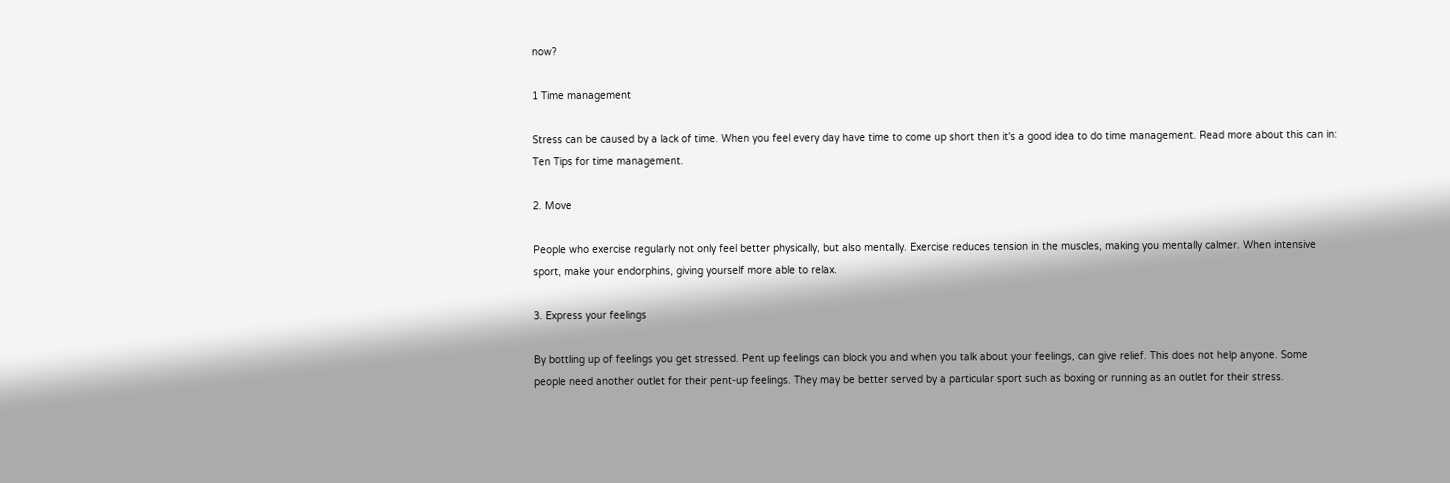now?

1 Time management

Stress can be caused by a lack of time. When you feel every day have time to come up short then it's a good idea to do time management. Read more about this can in: Ten Tips for time management.

2. Move

People who exercise regularly not only feel better physically, but also mentally. Exercise reduces tension in the muscles, making you mentally calmer. When intensive sport, make your endorphins, giving yourself more able to relax.

3. Express your feelings

By bottling up of feelings you get stressed. Pent up feelings can block you and when you talk about your feelings, can give relief. This does not help anyone. Some people need another outlet for their pent-up feelings. They may be better served by a particular sport such as boxing or running as an outlet for their stress.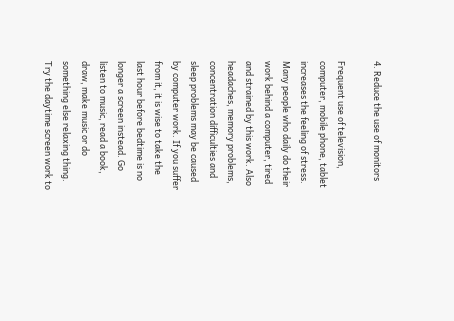4. Reduce the use of monitors

Frequent use of television, computer, mobile phone, tablet increases the feeling of stress. Many people who daily do their work behind a computer, tired and strained by this work. Also headaches, memory problems, concentration difficulties and sleep problems may be caused by computer work. If you suffer from it, it is wise to take the last hour before bedtime is no longer a screen instead. Go listen to music, read a book, draw, make music or do something else relaxing thing. Try the daytime screen work to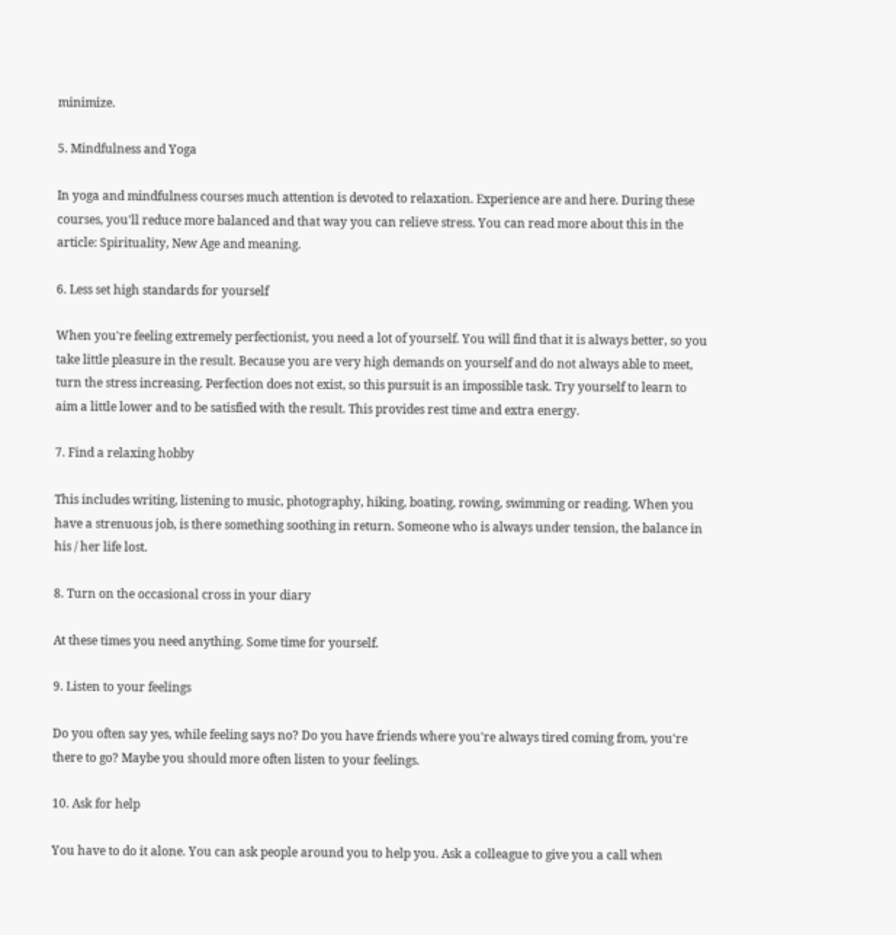minimize.

5. Mindfulness and Yoga

In yoga and mindfulness courses much attention is devoted to relaxation. Experience are and here. During these courses, you'll reduce more balanced and that way you can relieve stress. You can read more about this in the article: Spirituality, New Age and meaning.

6. Less set high standards for yourself

When you're feeling extremely perfectionist, you need a lot of yourself. You will find that it is always better, so you take little pleasure in the result. Because you are very high demands on yourself and do not always able to meet, turn the stress increasing. Perfection does not exist, so this pursuit is an impossible task. Try yourself to learn to aim a little lower and to be satisfied with the result. This provides rest time and extra energy.

7. Find a relaxing hobby

This includes writing, listening to music, photography, hiking, boating, rowing, swimming or reading. When you have a strenuous job, is there something soothing in return. Someone who is always under tension, the balance in his / her life lost.

8. Turn on the occasional cross in your diary

At these times you need anything. Some time for yourself.

9. Listen to your feelings

Do you often say yes, while feeling says no? Do you have friends where you're always tired coming from, you're there to go? Maybe you should more often listen to your feelings.

10. Ask for help

You have to do it alone. You can ask people around you to help you. Ask a colleague to give you a call when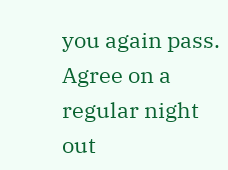you again pass. Agree on a regular night out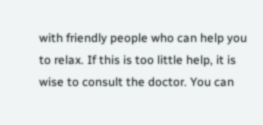with friendly people who can help you to relax. If this is too little help, it is wise to consult the doctor. You can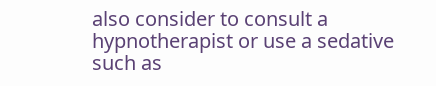also consider to consult a hypnotherapist or use a sedative such as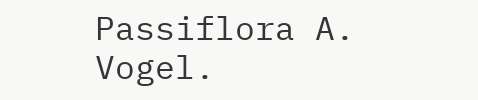Passiflora A. Vogel.